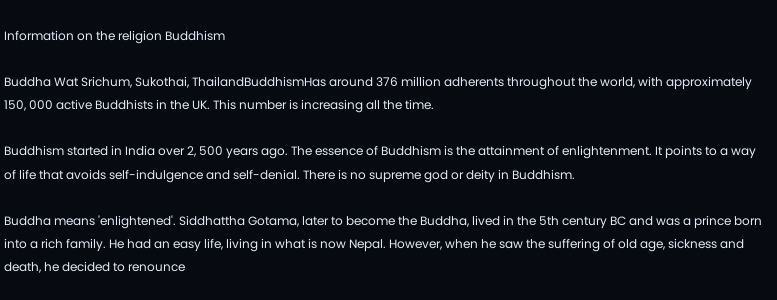Information on the religion Buddhism

Buddha Wat Srichum, Sukothai, ThailandBuddhismHas around 376 million adherents throughout the world, with approximately 150, 000 active Buddhists in the UK. This number is increasing all the time.

Buddhism started in India over 2, 500 years ago. The essence of Buddhism is the attainment of enlightenment. It points to a way of life that avoids self-indulgence and self-denial. There is no supreme god or deity in Buddhism.

Buddha means 'enlightened'. Siddhattha Gotama, later to become the Buddha, lived in the 5th century BC and was a prince born into a rich family. He had an easy life, living in what is now Nepal. However, when he saw the suffering of old age, sickness and death, he decided to renounce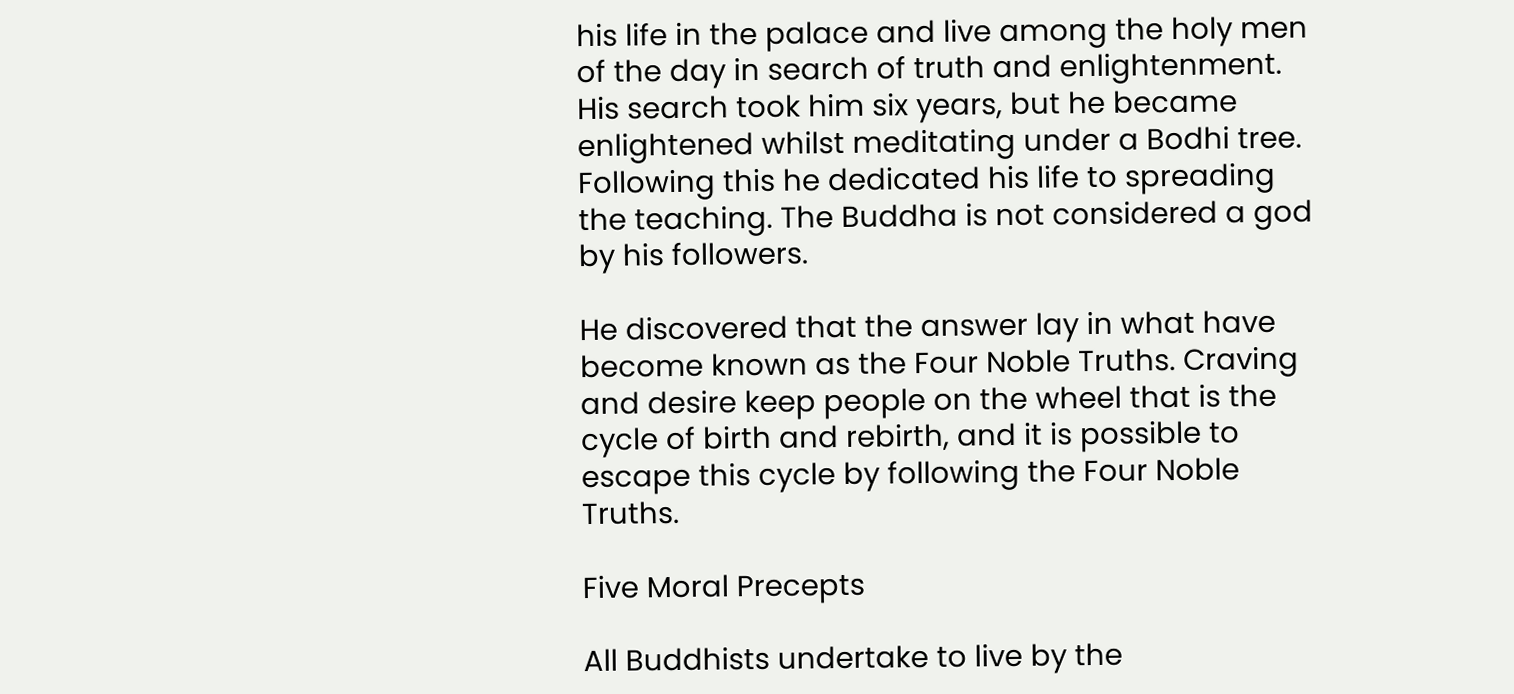his life in the palace and live among the holy men of the day in search of truth and enlightenment. His search took him six years, but he became enlightened whilst meditating under a Bodhi tree. Following this he dedicated his life to spreading the teaching. The Buddha is not considered a god by his followers.

He discovered that the answer lay in what have become known as the Four Noble Truths. Craving and desire keep people on the wheel that is the cycle of birth and rebirth, and it is possible to escape this cycle by following the Four Noble Truths.

Five Moral Precepts

All Buddhists undertake to live by the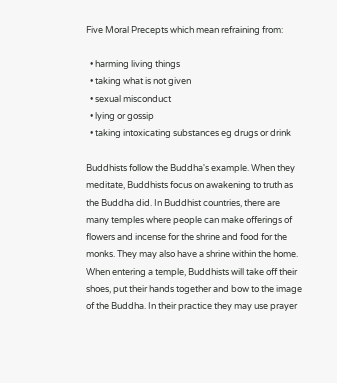Five Moral Precepts which mean refraining from:

  • harming living things
  • taking what is not given
  • sexual misconduct
  • lying or gossip
  • taking intoxicating substances eg drugs or drink

Buddhists follow the Buddha's example. When they meditate, Buddhists focus on awakening to truth as the Buddha did. In Buddhist countries, there are many temples where people can make offerings of flowers and incense for the shrine and food for the monks. They may also have a shrine within the home. When entering a temple, Buddhists will take off their shoes, put their hands together and bow to the image of the Buddha. In their practice they may use prayer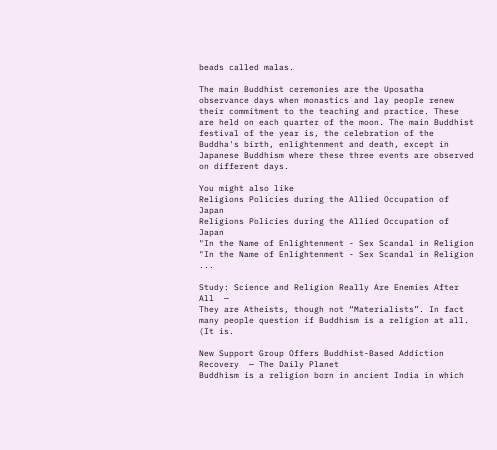beads called malas.

The main Buddhist ceremonies are the Uposatha observance days when monastics and lay people renew their commitment to the teaching and practice. These are held on each quarter of the moon. The main Buddhist festival of the year is, the celebration of the Buddha's birth, enlightenment and death, except in Japanese Buddhism where these three events are observed on different days.

You might also like
Religions Policies during the Allied Occupation of Japan
Religions Policies during the Allied Occupation of Japan
"In the Name of Enlightenment - Sex Scandal in Religion
"In the Name of Enlightenment - Sex Scandal in Religion ...

Study: Science and Religion Really Are Enemies After All  —
They are Atheists, though not “Materialists”. In fact many people question if Buddhism is a religion at all. (It is.

New Support Group Offers Buddhist-Based Addiction Recovery  — The Daily Planet
Buddhism is a religion born in ancient India in which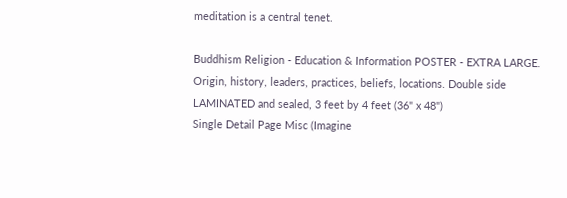meditation is a central tenet.

Buddhism Religion - Education & Information POSTER - EXTRA LARGE. Origin, history, leaders, practices, beliefs, locations. Double side LAMINATED and sealed, 3 feet by 4 feet (36" x 48")
Single Detail Page Misc (Imagine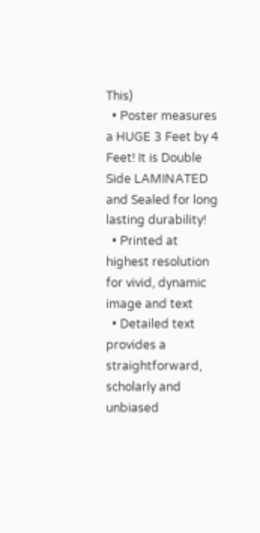This)
  • Poster measures a HUGE 3 Feet by 4 Feet! It is Double Side LAMINATED and Sealed for long lasting durability!
  • Printed at highest resolution for vivid, dynamic image and text
  • Detailed text provides a straightforward, scholarly and unbiased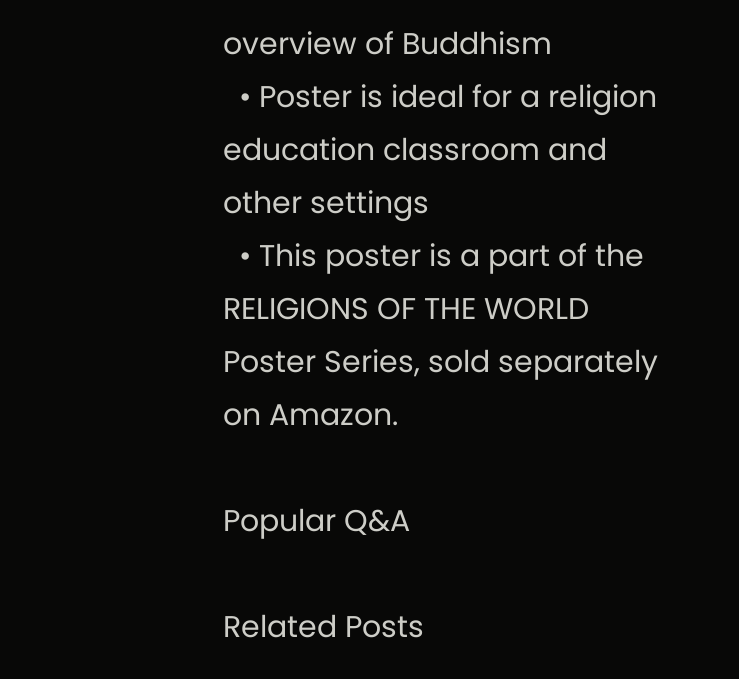overview of Buddhism
  • Poster is ideal for a religion education classroom and other settings
  • This poster is a part of the RELIGIONS OF THE WORLD Poster Series, sold separately on Amazon.

Popular Q&A

Related Posts